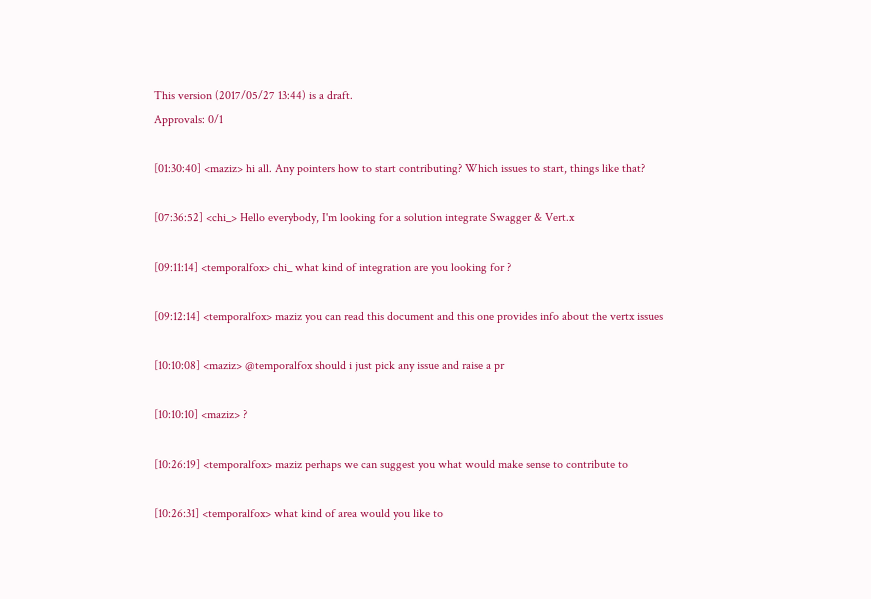This version (2017/05/27 13:44) is a draft.
Approvals: 0/1

[01:30:40] <maziz> hi all. Any pointers how to start contributing? Which issues to start, things like that?

[07:36:52] <chi_> Hello everybody, I'm looking for a solution integrate Swagger & Vert.x

[09:11:14] <temporalfox> chi_ what kind of integration are you looking for ?

[09:12:14] <temporalfox> maziz you can read this document and this one provides info about the vertx issues

[10:10:08] <maziz> @temporalfox should i just pick any issue and raise a pr

[10:10:10] <maziz> ?

[10:26:19] <temporalfox> maziz perhaps we can suggest you what would make sense to contribute to

[10:26:31] <temporalfox> what kind of area would you like to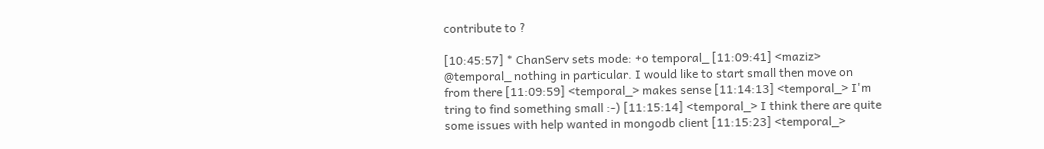contribute to ?

[10:45:57] * ChanServ sets mode: +o temporal_ [11:09:41] <maziz> @temporal_ nothing in particular. I would like to start small then move on from there [11:09:59] <temporal_> makes sense [11:14:13] <temporal_> I'm tring to find something small :-) [11:15:14] <temporal_> I think there are quite some issues with help wanted in mongodb client [11:15:23] <temporal_>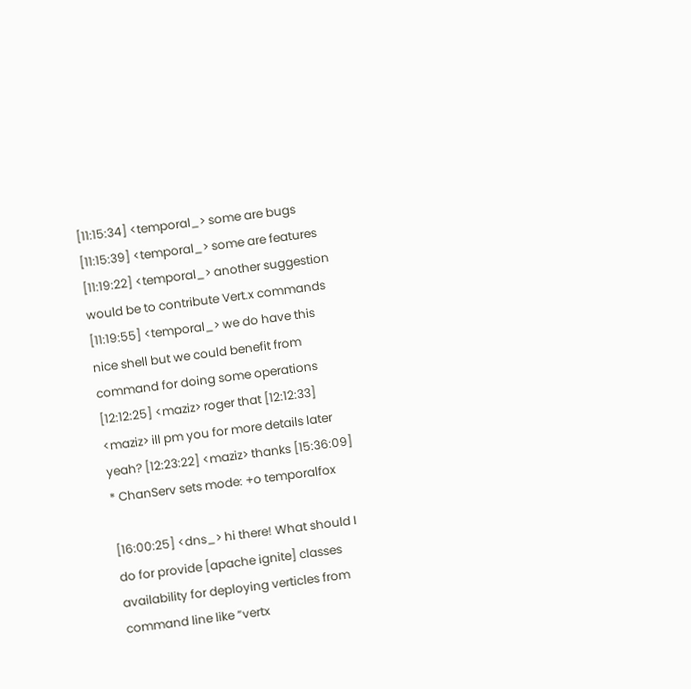[11:15:34] <temporal_> some are bugs [11:15:39] <temporal_> some are features [11:19:22] <temporal_> another suggestion would be to contribute Vert.x commands [11:19:55] <temporal_> we do have this nice shell but we could benefit from command for doing some operations [12:12:25] <maziz> roger that [12:12:33] <maziz> ill pm you for more details later yeah? [12:23:22] <maziz> thanks [15:36:09] * ChanServ sets mode: +o temporalfox

[16:00:25] <dns_> hi there! What should I do for provide [apache ignite] classes availability for deploying verticles from command line like “vertx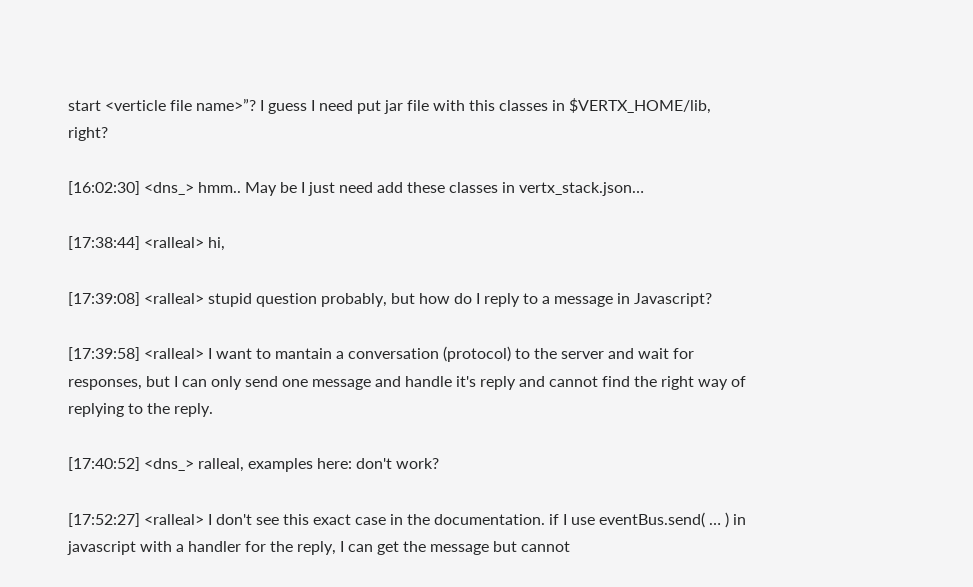start <verticle file name>”? I guess I need put jar file with this classes in $VERTX_HOME/lib, right?

[16:02:30] <dns_> hmm.. May be I just need add these classes in vertx_stack.json…

[17:38:44] <ralleal> hi,

[17:39:08] <ralleal> stupid question probably, but how do I reply to a message in Javascript?

[17:39:58] <ralleal> I want to mantain a conversation (protocol) to the server and wait for responses, but I can only send one message and handle it's reply and cannot find the right way of replying to the reply.

[17:40:52] <dns_> ralleal, examples here: don't work?

[17:52:27] <ralleal> I don't see this exact case in the documentation. if I use eventBus.send( … ) in javascript with a handler for the reply, I can get the message but cannot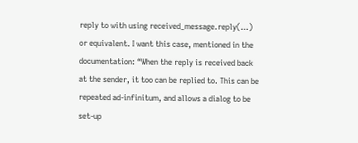reply to with using received_message.reply(…) or equivalent. I want this case, mentioned in the documentation: “When the reply is received back at the sender, it too can be replied to. This can be repeated ad-infinitum, and allows a dialog to be set-up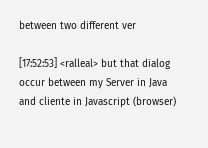between two different ver

[17:52:53] <ralleal> but that dialog occur between my Server in Java and cliente in Javascript (browser)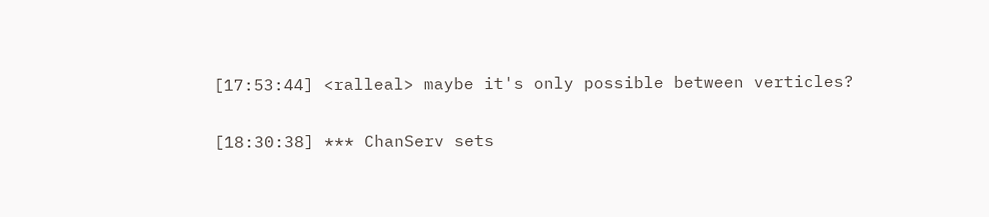[17:53:44] <ralleal> maybe it's only possible between verticles?

[18:30:38] *** ChanServ sets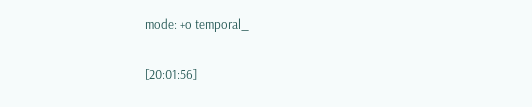mode: +o temporal_

[20:01:56]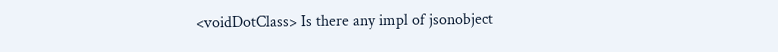<voidDotClass> Is there any impl of jsonobject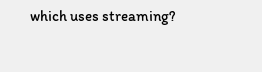which uses streaming?